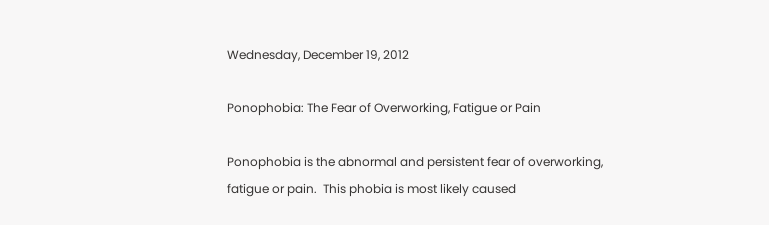Wednesday, December 19, 2012

Ponophobia: The Fear of Overworking, Fatigue or Pain

Ponophobia is the abnormal and persistent fear of overworking, fatigue or pain.  This phobia is most likely caused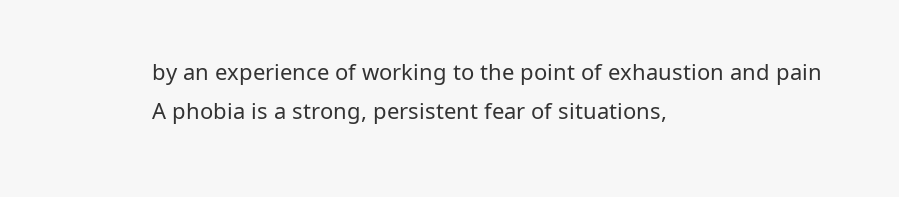by an experience of working to the point of exhaustion and pain
A phobia is a strong, persistent fear of situations,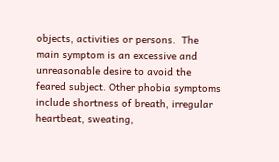objects, activities or persons.  The main symptom is an excessive and unreasonable desire to avoid the feared subject. Other phobia symptoms include shortness of breath, irregular heartbeat, sweating,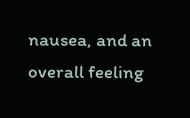nausea, and an overall feeling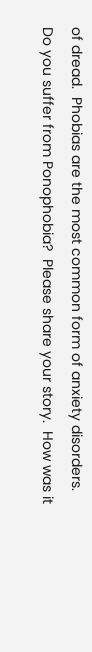of dread.  Phobias are the most common form of anxiety disorders.
Do you suffer from Ponophobia?  Please share your story.  How was it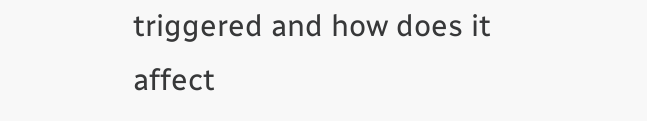triggered and how does it affect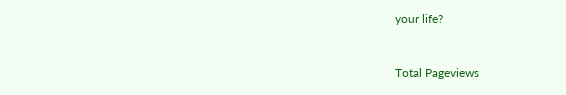your life?


Total Pageviews